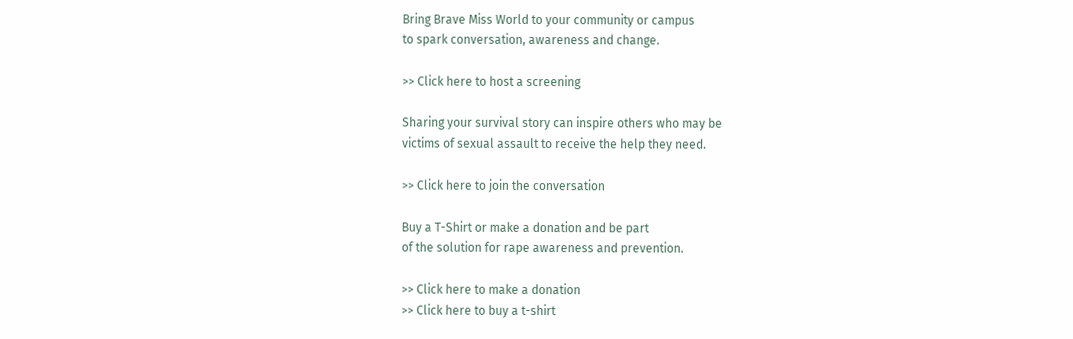Bring Brave Miss World to your community or campus
to spark conversation, awareness and change.

>> Click here to host a screening

Sharing your survival story can inspire others who may be
victims of sexual assault to receive the help they need.

>> Click here to join the conversation

Buy a T-Shirt or make a donation and be part
of the solution for rape awareness and prevention.

>> Click here to make a donation
>> Click here to buy a t-shirt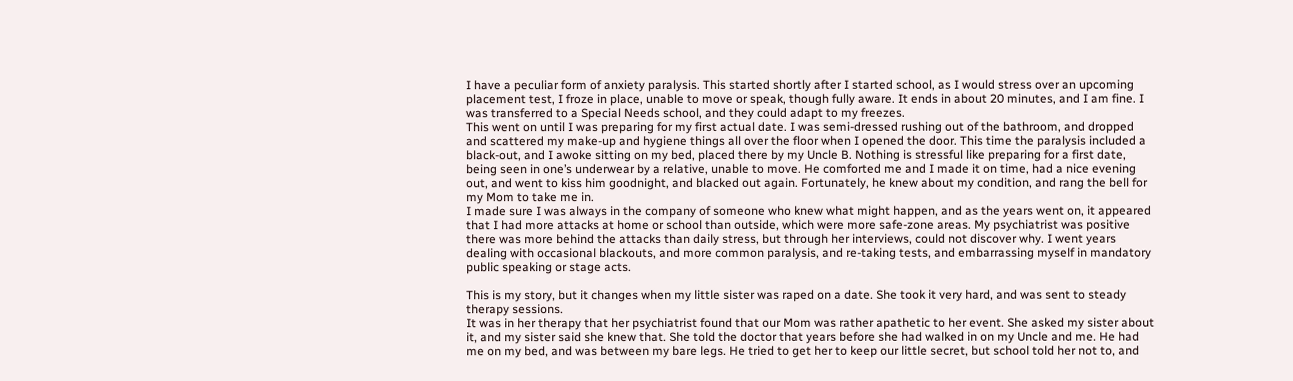I have a peculiar form of anxiety paralysis. This started shortly after I started school, as I would stress over an upcoming placement test, I froze in place, unable to move or speak, though fully aware. It ends in about 20 minutes, and I am fine. I was transferred to a Special Needs school, and they could adapt to my freezes.
This went on until I was preparing for my first actual date. I was semi-dressed rushing out of the bathroom, and dropped and scattered my make-up and hygiene things all over the floor when I opened the door. This time the paralysis included a black-out, and I awoke sitting on my bed, placed there by my Uncle B. Nothing is stressful like preparing for a first date, being seen in one’s underwear by a relative, unable to move. He comforted me and I made it on time, had a nice evening out, and went to kiss him goodnight, and blacked out again. Fortunately, he knew about my condition, and rang the bell for my Mom to take me in.
I made sure I was always in the company of someone who knew what might happen, and as the years went on, it appeared that I had more attacks at home or school than outside, which were more safe-zone areas. My psychiatrist was positive there was more behind the attacks than daily stress, but through her interviews, could not discover why. I went years dealing with occasional blackouts, and more common paralysis, and re-taking tests, and embarrassing myself in mandatory public speaking or stage acts.

This is my story, but it changes when my little sister was raped on a date. She took it very hard, and was sent to steady therapy sessions.
It was in her therapy that her psychiatrist found that our Mom was rather apathetic to her event. She asked my sister about it, and my sister said she knew that. She told the doctor that years before she had walked in on my Uncle and me. He had me on my bed, and was between my bare legs. He tried to get her to keep our little secret, but school told her not to, and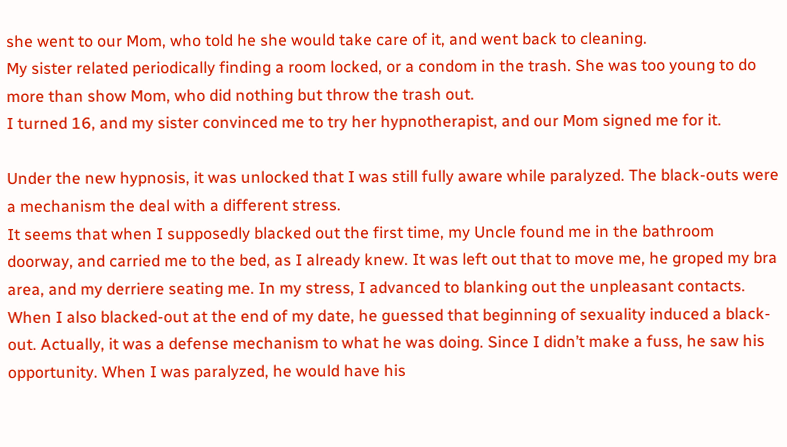she went to our Mom, who told he she would take care of it, and went back to cleaning.
My sister related periodically finding a room locked, or a condom in the trash. She was too young to do more than show Mom, who did nothing but throw the trash out.
I turned 16, and my sister convinced me to try her hypnotherapist, and our Mom signed me for it.

Under the new hypnosis, it was unlocked that I was still fully aware while paralyzed. The black-outs were a mechanism the deal with a different stress.
It seems that when I supposedly blacked out the first time, my Uncle found me in the bathroom doorway, and carried me to the bed, as I already knew. It was left out that to move me, he groped my bra area, and my derriere seating me. In my stress, I advanced to blanking out the unpleasant contacts.
When I also blacked-out at the end of my date, he guessed that beginning of sexuality induced a black-out. Actually, it was a defense mechanism to what he was doing. Since I didn’t make a fuss, he saw his opportunity. When I was paralyzed, he would have his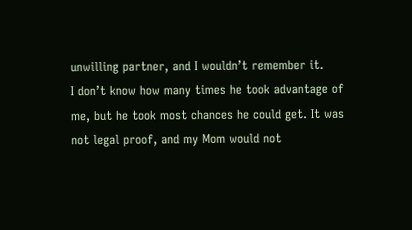unwilling partner, and I wouldn’t remember it.
I don’t know how many times he took advantage of me, but he took most chances he could get. It was not legal proof, and my Mom would not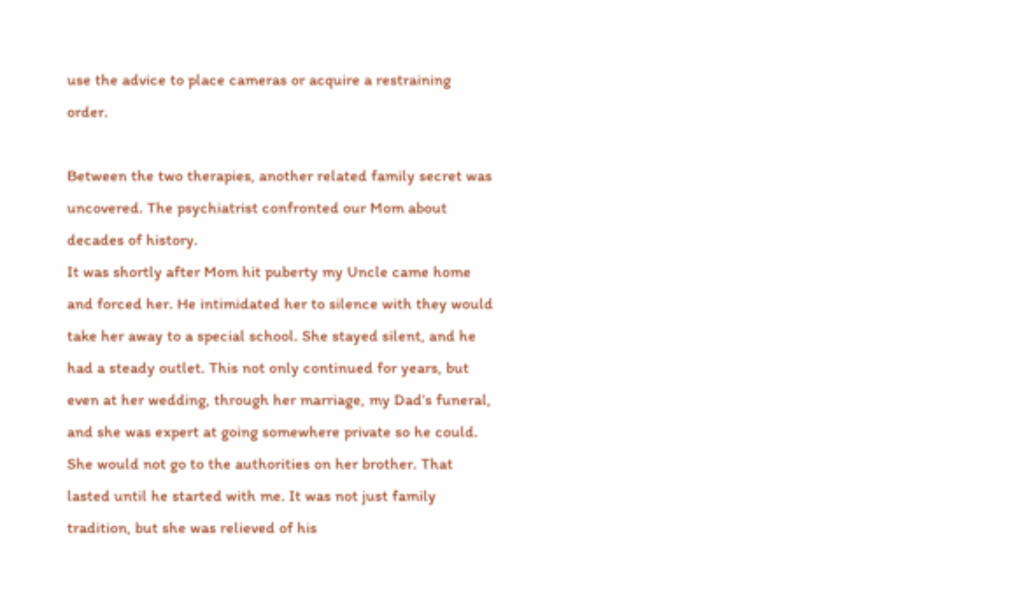use the advice to place cameras or acquire a restraining order.

Between the two therapies, another related family secret was uncovered. The psychiatrist confronted our Mom about decades of history.
It was shortly after Mom hit puberty my Uncle came home and forced her. He intimidated her to silence with they would take her away to a special school. She stayed silent, and he had a steady outlet. This not only continued for years, but even at her wedding, through her marriage, my Dad’s funeral, and she was expert at going somewhere private so he could.
She would not go to the authorities on her brother. That lasted until he started with me. It was not just family tradition, but she was relieved of his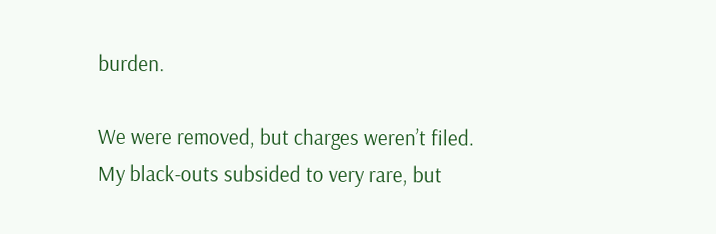burden.

We were removed, but charges weren’t filed. My black-outs subsided to very rare, but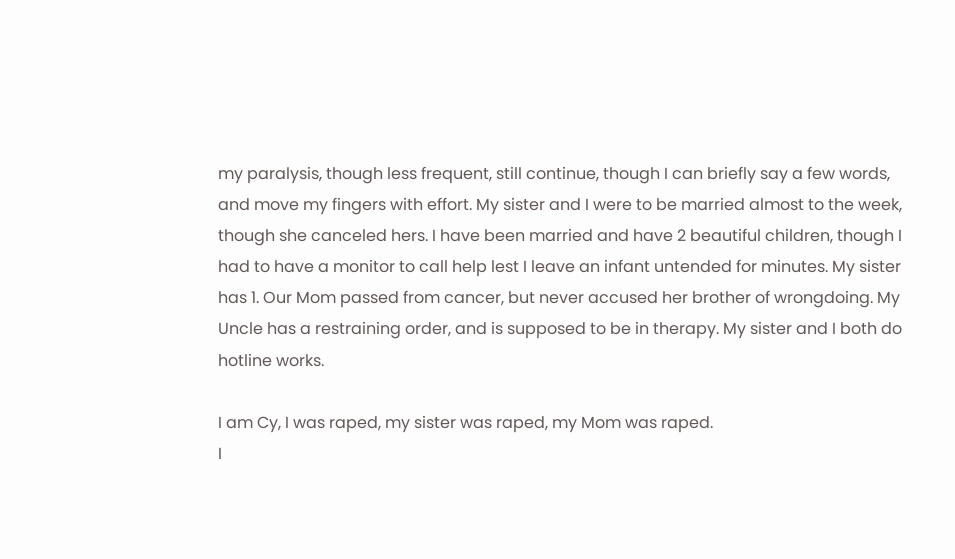my paralysis, though less frequent, still continue, though I can briefly say a few words, and move my fingers with effort. My sister and I were to be married almost to the week, though she canceled hers. I have been married and have 2 beautiful children, though I had to have a monitor to call help lest I leave an infant untended for minutes. My sister has 1. Our Mom passed from cancer, but never accused her brother of wrongdoing. My Uncle has a restraining order, and is supposed to be in therapy. My sister and I both do hotline works.

I am Cy, I was raped, my sister was raped, my Mom was raped.
I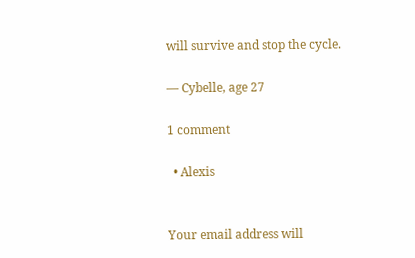will survive and stop the cycle.

— Cybelle, age 27

1 comment

  • Alexis


Your email address will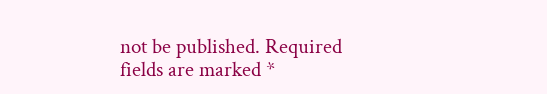not be published. Required fields are marked *